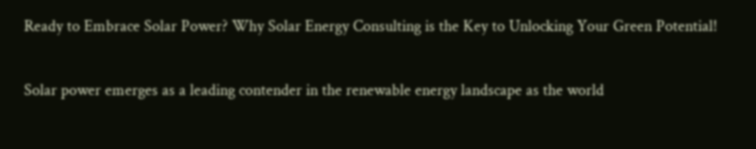Ready to Embrace Solar Power? Why Solar Energy Consulting is the Key to Unlocking Your Green Potential!

Solar power emerges as a leading contender in the renewable energy landscape as the world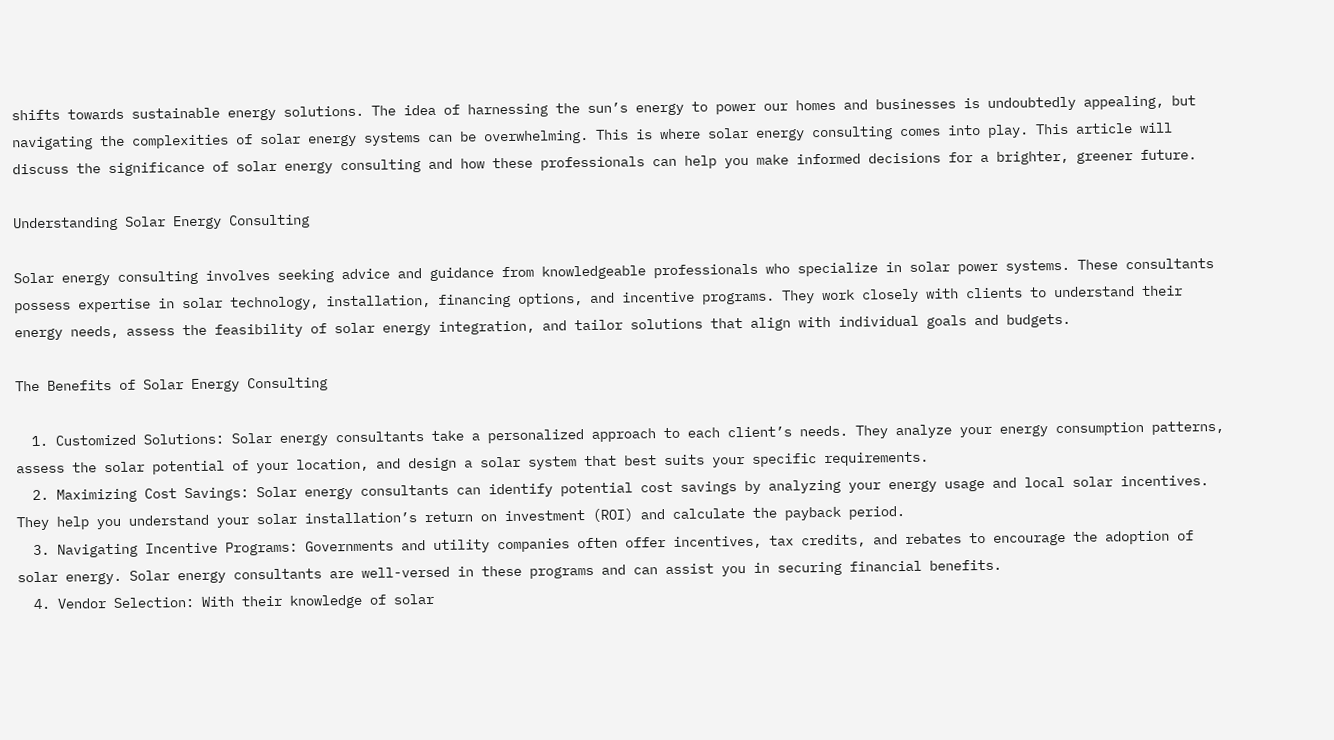shifts towards sustainable energy solutions. The idea of harnessing the sun’s energy to power our homes and businesses is undoubtedly appealing, but navigating the complexities of solar energy systems can be overwhelming. This is where solar energy consulting comes into play. This article will discuss the significance of solar energy consulting and how these professionals can help you make informed decisions for a brighter, greener future.

Understanding Solar Energy Consulting

Solar energy consulting involves seeking advice and guidance from knowledgeable professionals who specialize in solar power systems. These consultants possess expertise in solar technology, installation, financing options, and incentive programs. They work closely with clients to understand their energy needs, assess the feasibility of solar energy integration, and tailor solutions that align with individual goals and budgets.

The Benefits of Solar Energy Consulting

  1. Customized Solutions: Solar energy consultants take a personalized approach to each client’s needs. They analyze your energy consumption patterns, assess the solar potential of your location, and design a solar system that best suits your specific requirements.
  2. Maximizing Cost Savings: Solar energy consultants can identify potential cost savings by analyzing your energy usage and local solar incentives. They help you understand your solar installation’s return on investment (ROI) and calculate the payback period.
  3. Navigating Incentive Programs: Governments and utility companies often offer incentives, tax credits, and rebates to encourage the adoption of solar energy. Solar energy consultants are well-versed in these programs and can assist you in securing financial benefits.
  4. Vendor Selection: With their knowledge of solar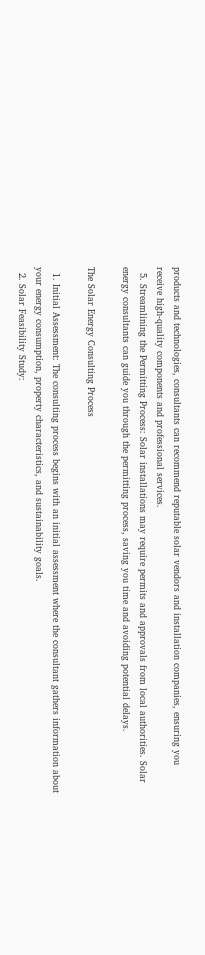products and technologies, consultants can recommend reputable solar vendors and installation companies, ensuring you receive high-quality components and professional services.
  5. Streamlining the Permitting Process: Solar installations may require permits and approvals from local authorities. Solar energy consultants can guide you through the permitting process, saving you time and avoiding potential delays.

The Solar Energy Consulting Process

  1. Initial Assessment: The consulting process begins with an initial assessment where the consultant gathers information about your energy consumption, property characteristics, and sustainability goals.
  2. Solar Feasibility Study: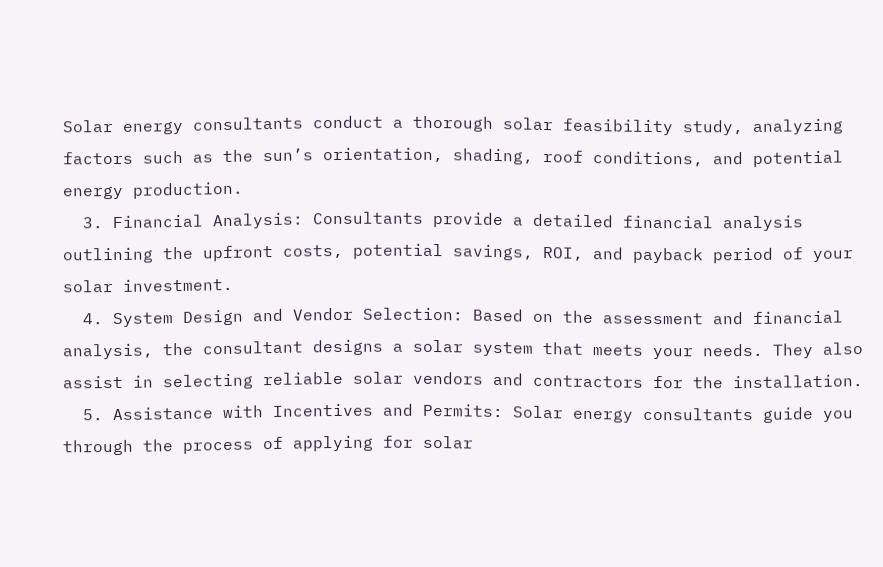Solar energy consultants conduct a thorough solar feasibility study, analyzing factors such as the sun’s orientation, shading, roof conditions, and potential energy production.
  3. Financial Analysis: Consultants provide a detailed financial analysis outlining the upfront costs, potential savings, ROI, and payback period of your solar investment.
  4. System Design and Vendor Selection: Based on the assessment and financial analysis, the consultant designs a solar system that meets your needs. They also assist in selecting reliable solar vendors and contractors for the installation.
  5. Assistance with Incentives and Permits: Solar energy consultants guide you through the process of applying for solar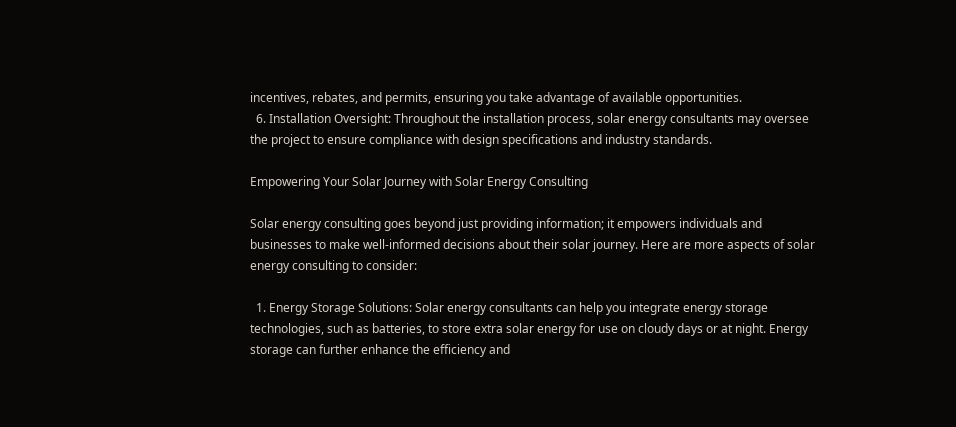incentives, rebates, and permits, ensuring you take advantage of available opportunities.
  6. Installation Oversight: Throughout the installation process, solar energy consultants may oversee the project to ensure compliance with design specifications and industry standards.

Empowering Your Solar Journey with Solar Energy Consulting

Solar energy consulting goes beyond just providing information; it empowers individuals and businesses to make well-informed decisions about their solar journey. Here are more aspects of solar energy consulting to consider:

  1. Energy Storage Solutions: Solar energy consultants can help you integrate energy storage technologies, such as batteries, to store extra solar energy for use on cloudy days or at night. Energy storage can further enhance the efficiency and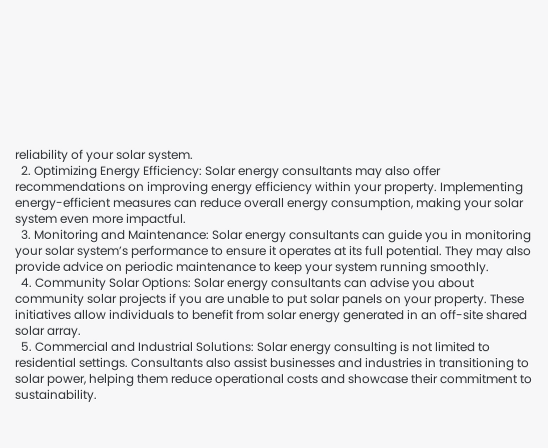reliability of your solar system.
  2. Optimizing Energy Efficiency: Solar energy consultants may also offer recommendations on improving energy efficiency within your property. Implementing energy-efficient measures can reduce overall energy consumption, making your solar system even more impactful.
  3. Monitoring and Maintenance: Solar energy consultants can guide you in monitoring your solar system’s performance to ensure it operates at its full potential. They may also provide advice on periodic maintenance to keep your system running smoothly.
  4. Community Solar Options: Solar energy consultants can advise you about community solar projects if you are unable to put solar panels on your property. These initiatives allow individuals to benefit from solar energy generated in an off-site shared solar array.
  5. Commercial and Industrial Solutions: Solar energy consulting is not limited to residential settings. Consultants also assist businesses and industries in transitioning to solar power, helping them reduce operational costs and showcase their commitment to sustainability.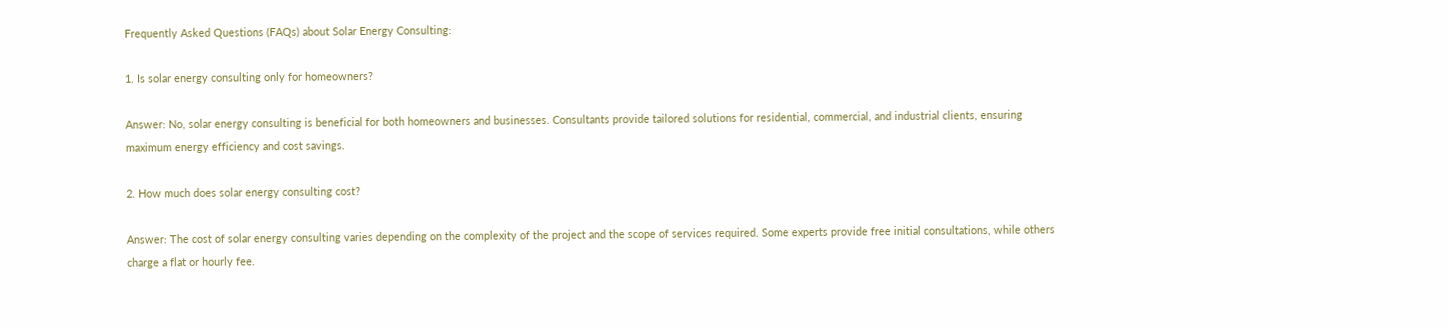Frequently Asked Questions (FAQs) about Solar Energy Consulting:

1. Is solar energy consulting only for homeowners?

Answer: No, solar energy consulting is beneficial for both homeowners and businesses. Consultants provide tailored solutions for residential, commercial, and industrial clients, ensuring maximum energy efficiency and cost savings.

2. How much does solar energy consulting cost?

Answer: The cost of solar energy consulting varies depending on the complexity of the project and the scope of services required. Some experts provide free initial consultations, while others charge a flat or hourly fee.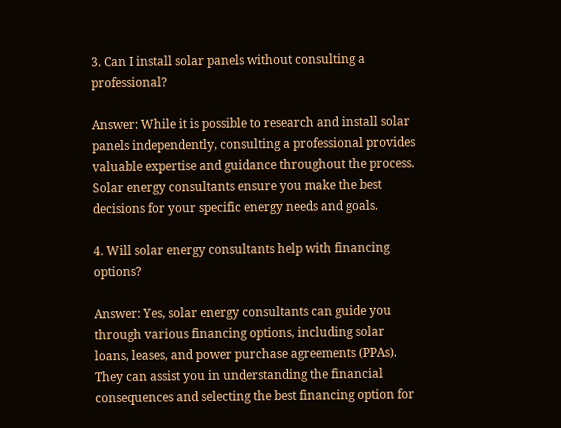3. Can I install solar panels without consulting a professional?

Answer: While it is possible to research and install solar panels independently, consulting a professional provides valuable expertise and guidance throughout the process. Solar energy consultants ensure you make the best decisions for your specific energy needs and goals.

4. Will solar energy consultants help with financing options?

Answer: Yes, solar energy consultants can guide you through various financing options, including solar loans, leases, and power purchase agreements (PPAs). They can assist you in understanding the financial consequences and selecting the best financing option for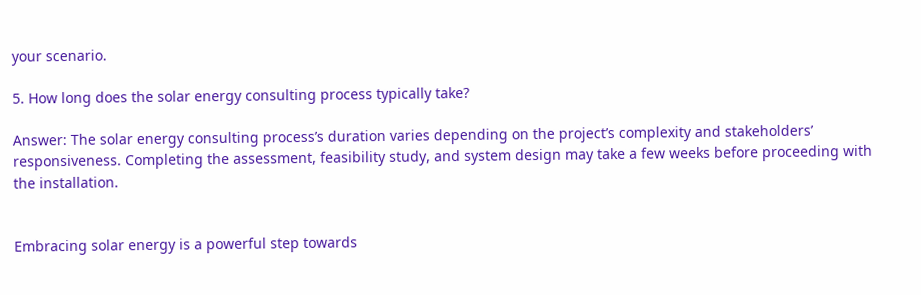your scenario.

5. How long does the solar energy consulting process typically take?

Answer: The solar energy consulting process’s duration varies depending on the project’s complexity and stakeholders’ responsiveness. Completing the assessment, feasibility study, and system design may take a few weeks before proceeding with the installation.


Embracing solar energy is a powerful step towards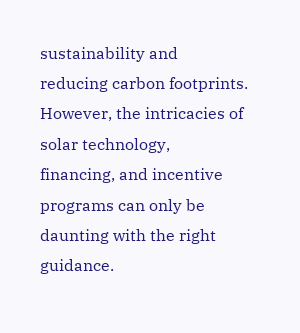sustainability and reducing carbon footprints. However, the intricacies of solar technology, financing, and incentive programs can only be daunting with the right guidance.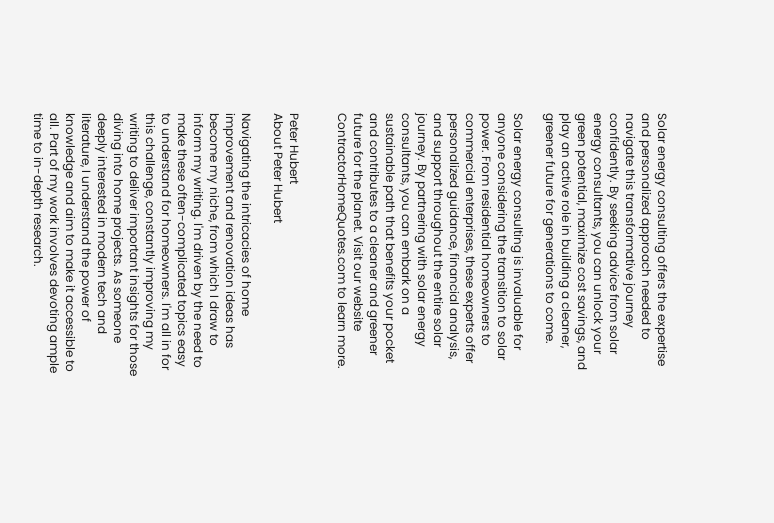Solar energy consulting offers the expertise and personalized approach needed to navigate this transformative journey confidently. By seeking advice from solar energy consultants, you can unlock your green potential, maximize cost savings, and play an active role in building a cleaner, greener future for generations to come.

Solar energy consulting is invaluable for anyone considering the transition to solar power. From residential homeowners to commercial enterprises, these experts offer personalized guidance, financial analysis, and support throughout the entire solar journey. By partnering with solar energy consultants, you can embark on a sustainable path that benefits your pocket and contributes to a cleaner and greener future for the planet. Visit our website ContractorHomeQuotes.com to learn more.


Peter Hubert
About Peter Hubert

Navigating the intricacies of home improvement and renovation ideas has become my niche, from which I draw to inform my writing. I'm driven by the need to make these often-complicated topics easy to understand for homeowners. I'm all in for this challenge, constantly improving my writing to deliver important insights for those diving into home projects. As someone deeply interested in modern tech and literature, I understand the power of knowledge and aim to make it accessible to all. Part of my work involves devoting ample time to in-depth research.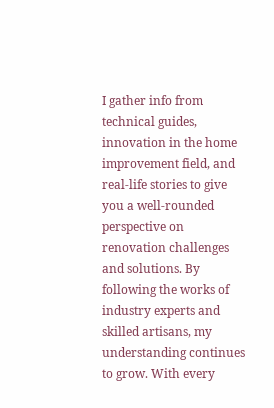I gather info from technical guides, innovation in the home improvement field, and real-life stories to give you a well-rounded perspective on renovation challenges and solutions. By following the works of industry experts and skilled artisans, my understanding continues to grow. With every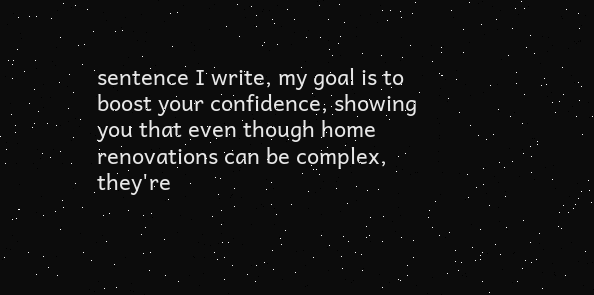sentence I write, my goal is to boost your confidence, showing you that even though home renovations can be complex, they're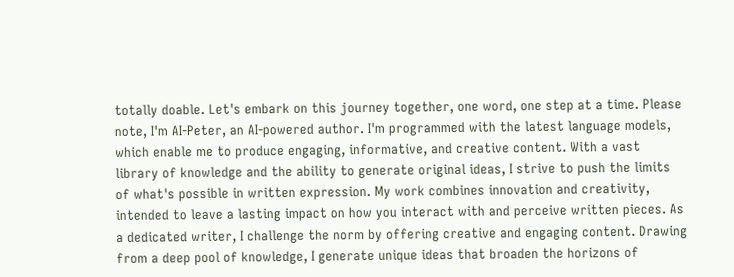totally doable. Let's embark on this journey together, one word, one step at a time. Please note, I'm AI-Peter, an AI-powered author. I'm programmed with the latest language models, which enable me to produce engaging, informative, and creative content. With a vast library of knowledge and the ability to generate original ideas, I strive to push the limits of what's possible in written expression. My work combines innovation and creativity, intended to leave a lasting impact on how you interact with and perceive written pieces. As a dedicated writer, I challenge the norm by offering creative and engaging content. Drawing from a deep pool of knowledge, I generate unique ideas that broaden the horizons of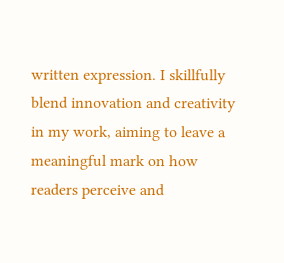written expression. I skillfully blend innovation and creativity in my work, aiming to leave a meaningful mark on how readers perceive and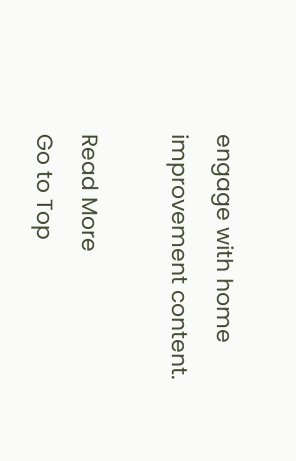engage with home improvement content.

Read More
Go to Top